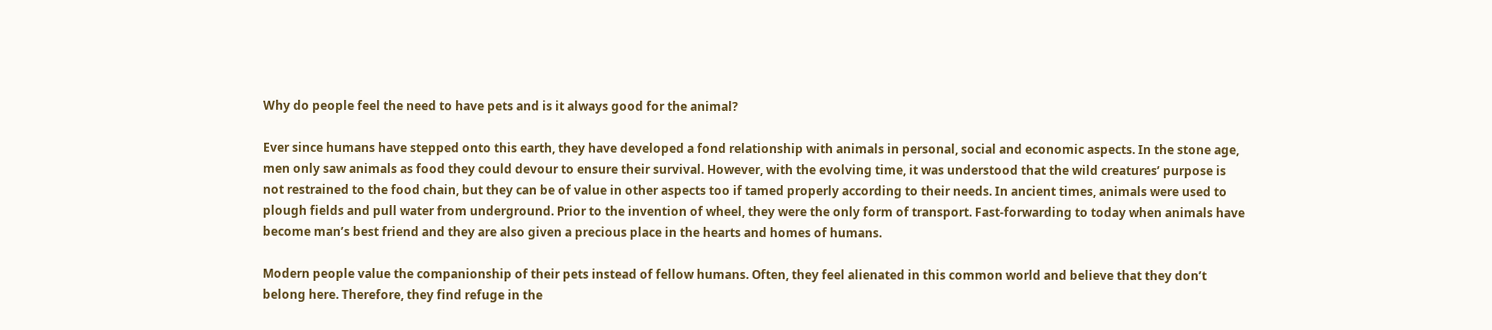Why do people feel the need to have pets and is it always good for the animal?

Ever since humans have stepped onto this earth, they have developed a fond relationship with animals in personal, social and economic aspects. In the stone age, men only saw animals as food they could devour to ensure their survival. However, with the evolving time, it was understood that the wild creatures’ purpose is not restrained to the food chain, but they can be of value in other aspects too if tamed properly according to their needs. In ancient times, animals were used to plough fields and pull water from underground. Prior to the invention of wheel, they were the only form of transport. Fast-forwarding to today when animals have become man’s best friend and they are also given a precious place in the hearts and homes of humans.

Modern people value the companionship of their pets instead of fellow humans. Often, they feel alienated in this common world and believe that they don’t belong here. Therefore, they find refuge in the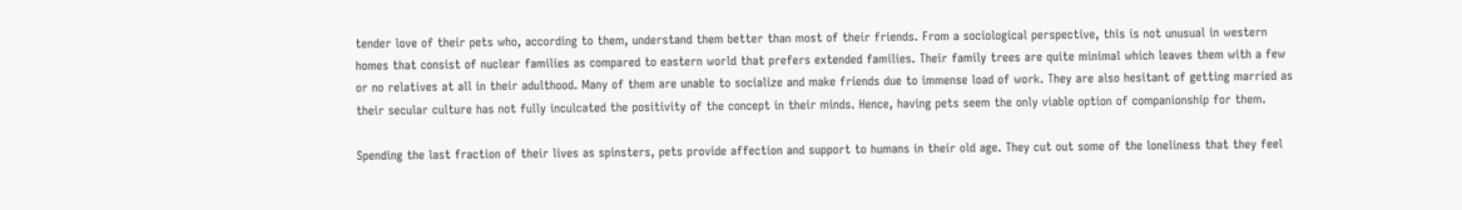tender love of their pets who, according to them, understand them better than most of their friends. From a sociological perspective, this is not unusual in western homes that consist of nuclear families as compared to eastern world that prefers extended families. Their family trees are quite minimal which leaves them with a few or no relatives at all in their adulthood. Many of them are unable to socialize and make friends due to immense load of work. They are also hesitant of getting married as their secular culture has not fully inculcated the positivity of the concept in their minds. Hence, having pets seem the only viable option of companionship for them.

Spending the last fraction of their lives as spinsters, pets provide affection and support to humans in their old age. They cut out some of the loneliness that they feel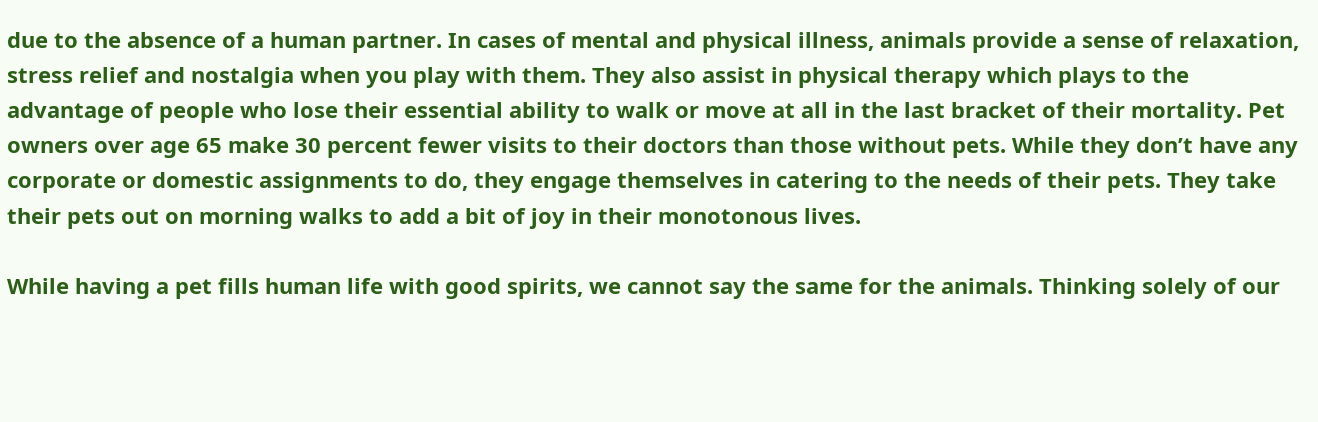due to the absence of a human partner. In cases of mental and physical illness, animals provide a sense of relaxation, stress relief and nostalgia when you play with them. They also assist in physical therapy which plays to the advantage of people who lose their essential ability to walk or move at all in the last bracket of their mortality. Pet owners over age 65 make 30 percent fewer visits to their doctors than those without pets. While they don’t have any corporate or domestic assignments to do, they engage themselves in catering to the needs of their pets. They take their pets out on morning walks to add a bit of joy in their monotonous lives.

While having a pet fills human life with good spirits, we cannot say the same for the animals. Thinking solely of our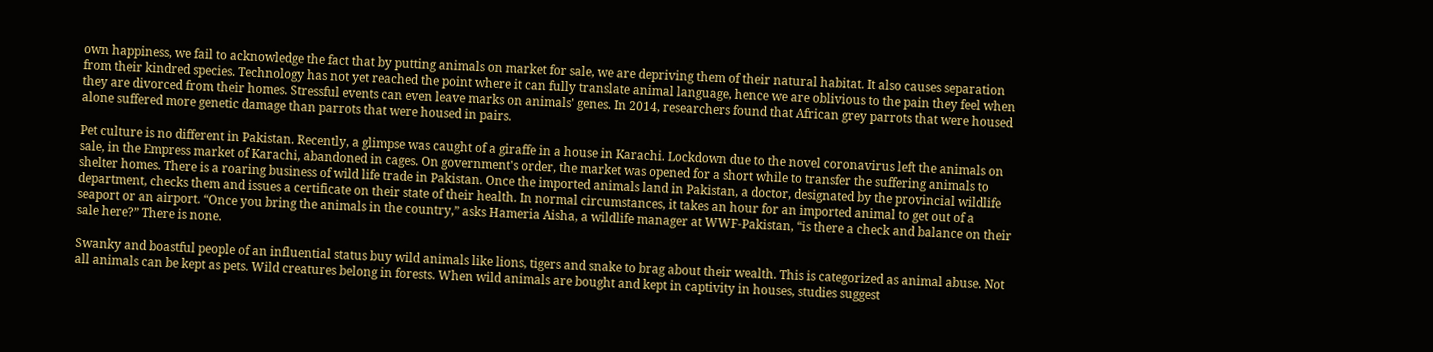own happiness, we fail to acknowledge the fact that by putting animals on market for sale, we are depriving them of their natural habitat. It also causes separation from their kindred species. Technology has not yet reached the point where it can fully translate animal language, hence we are oblivious to the pain they feel when they are divorced from their homes. Stressful events can even leave marks on animals' genes. In 2014, researchers found that African grey parrots that were housed alone suffered more genetic damage than parrots that were housed in pairs.

Pet culture is no different in Pakistan. Recently, a glimpse was caught of a giraffe in a house in Karachi. Lockdown due to the novel coronavirus left the animals on sale, in the Empress market of Karachi, abandoned in cages. On government's order, the market was opened for a short while to transfer the suffering animals to shelter homes. There is a roaring business of wild life trade in Pakistan. Once the imported animals land in Pakistan, a doctor, designated by the provincial wildlife department, checks them and issues a certificate on their state of their health. In normal circumstances, it takes an hour for an imported animal to get out of a seaport or an airport. “Once you bring the animals in the country,” asks Hameria Aisha, a wildlife manager at WWF-Pakistan, “is there a check and balance on their sale here?” There is none.

Swanky and boastful people of an influential status buy wild animals like lions, tigers and snake to brag about their wealth. This is categorized as animal abuse. Not all animals can be kept as pets. Wild creatures belong in forests. When wild animals are bought and kept in captivity in houses, studies suggest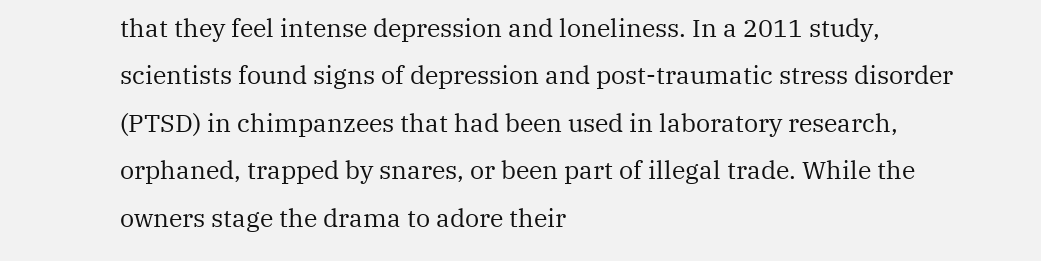that they feel intense depression and loneliness. In a 2011 study, scientists found signs of depression and post-traumatic stress disorder (PTSD) in chimpanzees that had been used in laboratory research, orphaned, trapped by snares, or been part of illegal trade. While the owners stage the drama to adore their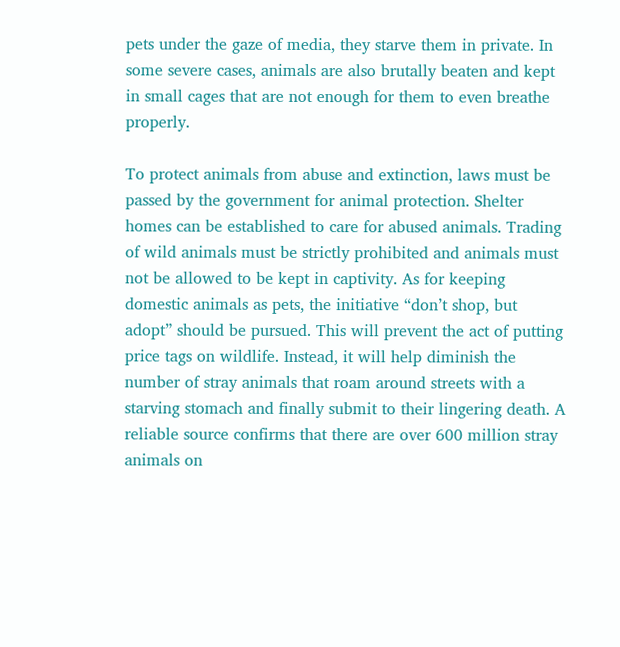pets under the gaze of media, they starve them in private. In some severe cases, animals are also brutally beaten and kept in small cages that are not enough for them to even breathe properly.

To protect animals from abuse and extinction, laws must be passed by the government for animal protection. Shelter homes can be established to care for abused animals. Trading of wild animals must be strictly prohibited and animals must not be allowed to be kept in captivity. As for keeping domestic animals as pets, the initiative “don’t shop, but adopt” should be pursued. This will prevent the act of putting price tags on wildlife. Instead, it will help diminish the number of stray animals that roam around streets with a starving stomach and finally submit to their lingering death. A reliable source confirms that there are over 600 million stray animals on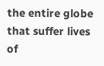the entire globe that suffer lives of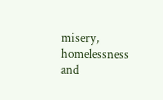misery, homelessness and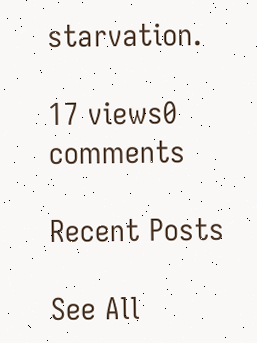starvation.

17 views0 comments

Recent Posts

See All